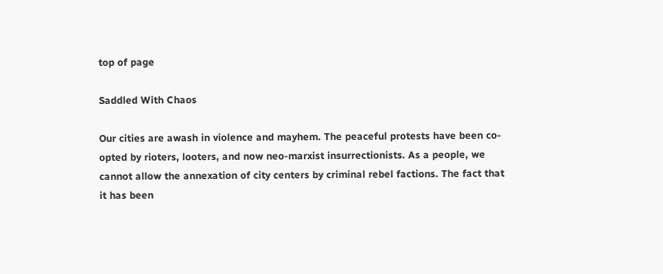top of page

Saddled With Chaos

Our cities are awash in violence and mayhem. The peaceful protests have been co-opted by rioters, looters, and now neo-marxist insurrectionists. As a people, we cannot allow the annexation of city centers by criminal rebel factions. The fact that it has been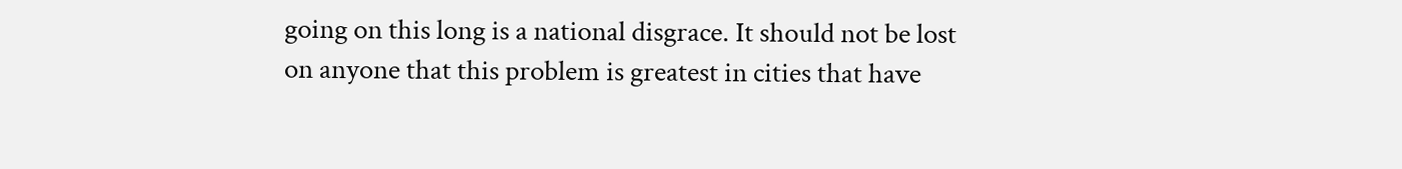going on this long is a national disgrace. It should not be lost on anyone that this problem is greatest in cities that have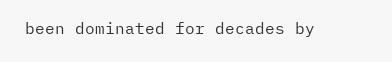been dominated for decades by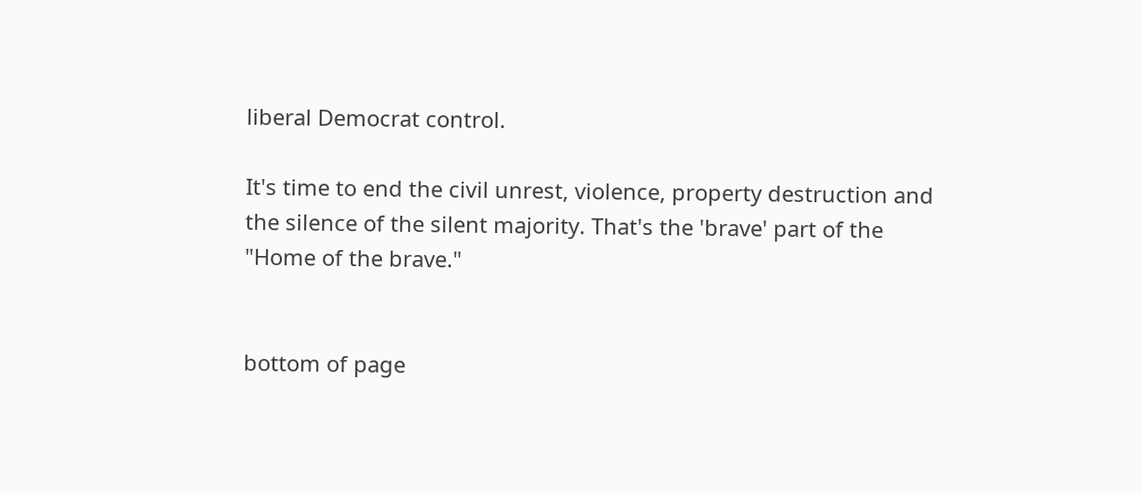liberal Democrat control.

It's time to end the civil unrest, violence, property destruction and the silence of the silent majority. That's the 'brave' part of the "Home of the brave."


bottom of page